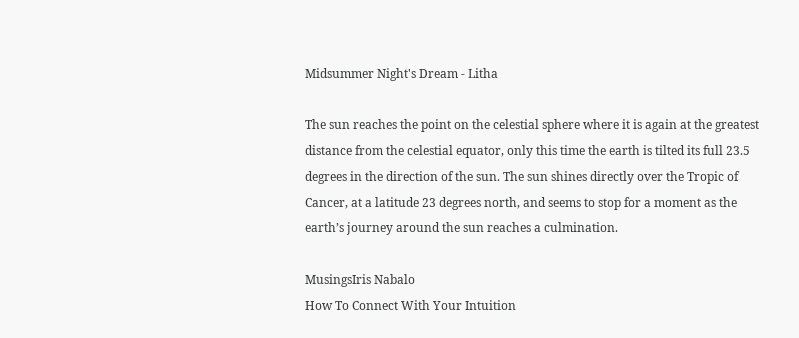Midsummer Night's Dream - Litha

The sun reaches the point on the celestial sphere where it is again at the greatest distance from the celestial equator, only this time the earth is tilted its full 23.5 degrees in the direction of the sun. The sun shines directly over the Tropic of Cancer, at a latitude 23 degrees north, and seems to stop for a moment as the earth’s journey around the sun reaches a culmination.

MusingsIris Nabalo
How To Connect With Your Intuition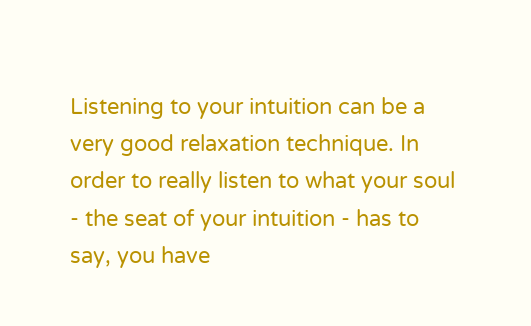Listening to your intuition can be a very good relaxation technique. In order to really listen to what your soul - the seat of your intuition - has to say, you have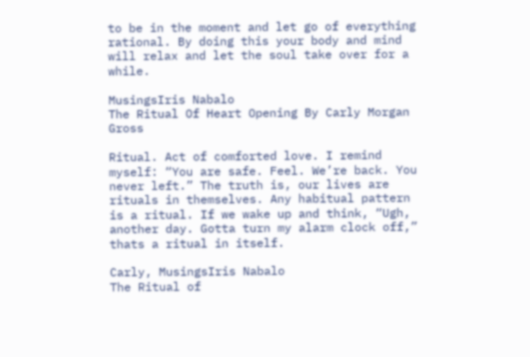to be in the moment and let go of everything rational. By doing this your body and mind will relax and let the soul take over for a while.

MusingsIris Nabalo
The Ritual Of Heart Opening By Carly Morgan Gross

Ritual. Act of comforted love. I remind myself: “You are safe. Feel. We’re back. You never left.” The truth is, our lives are rituals in themselves. Any habitual pattern is a ritual. If we wake up and think, “Ugh, another day. Gotta turn my alarm clock off,” thats a ritual in itself.

Carly, MusingsIris Nabalo
The Ritual of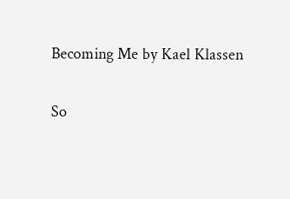Becoming Me by Kael Klassen

So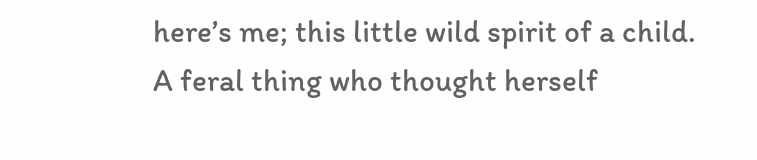here’s me; this little wild spirit of a child. A feral thing who thought herself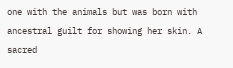one with the animals but was born with ancestral guilt for showing her skin. A sacred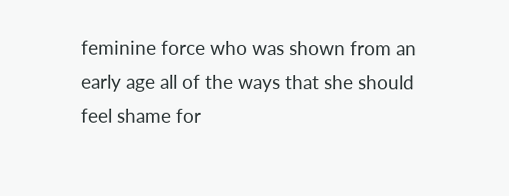feminine force who was shown from an early age all of the ways that she should feel shame for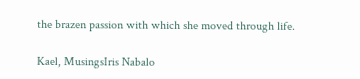the brazen passion with which she moved through life.

Kael, MusingsIris Nabalo